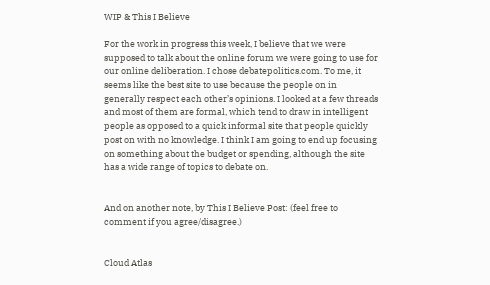WIP & This I Believe

For the work in progress this week, I believe that we were supposed to talk about the online forum we were going to use for our online deliberation. I chose debatepolitics.com. To me, it seems like the best site to use because the people on in generally respect each other’s opinions. I looked at a few threads and most of them are formal, which tend to draw in intelligent people as opposed to a quick informal site that people quickly post on with no knowledge. I think I am going to end up focusing on something about the budget or spending, although the site has a wide range of topics to debate on.


And on another note, by This I Believe Post: (feel free to comment if you agree/disagree.)


Cloud Atlas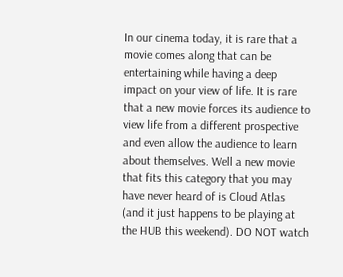In our cinema today, it is rare that a movie comes along that can be entertaining while having a deep impact on your view of life. It is rare that a new movie forces its audience to view life from a different prospective and even allow the audience to learn about themselves. Well a new movie that fits this category that you may have never heard of is Cloud Atlas (and it just happens to be playing at the HUB this weekend). DO NOT watch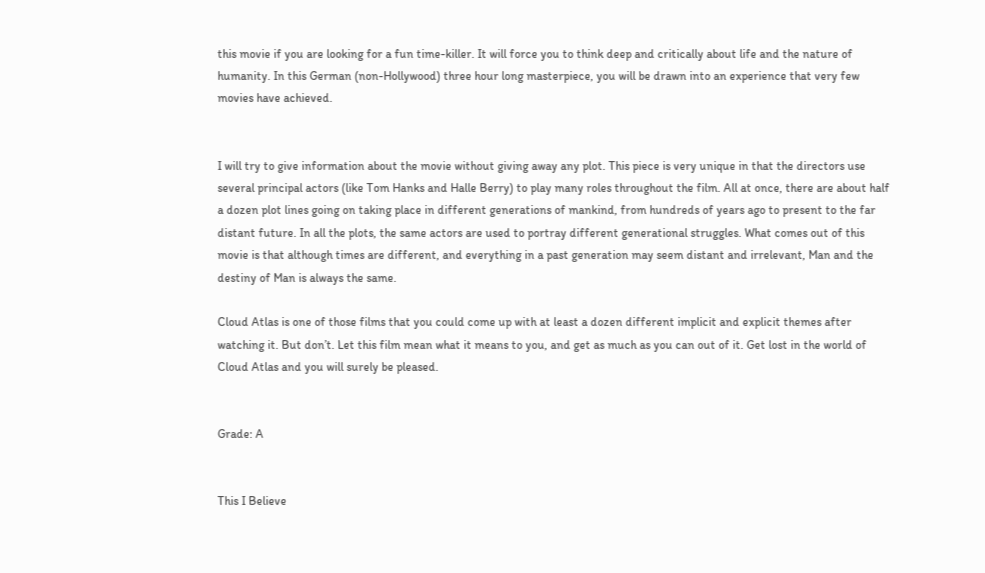this movie if you are looking for a fun time-killer. It will force you to think deep and critically about life and the nature of humanity. In this German (non-Hollywood) three hour long masterpiece, you will be drawn into an experience that very few movies have achieved.


I will try to give information about the movie without giving away any plot. This piece is very unique in that the directors use several principal actors (like Tom Hanks and Halle Berry) to play many roles throughout the film. All at once, there are about half a dozen plot lines going on taking place in different generations of mankind, from hundreds of years ago to present to the far distant future. In all the plots, the same actors are used to portray different generational struggles. What comes out of this movie is that although times are different, and everything in a past generation may seem distant and irrelevant, Man and the destiny of Man is always the same.

Cloud Atlas is one of those films that you could come up with at least a dozen different implicit and explicit themes after watching it. But don’t. Let this film mean what it means to you, and get as much as you can out of it. Get lost in the world of Cloud Atlas and you will surely be pleased.


Grade: A


This I Believe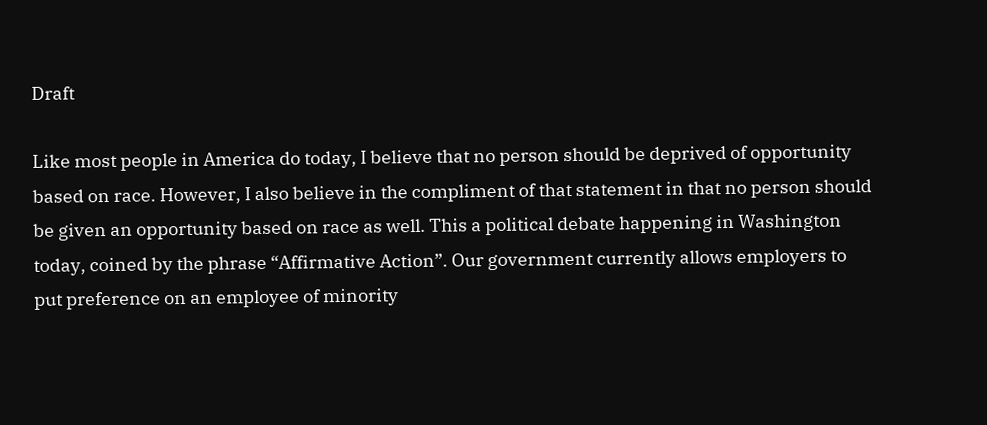Draft

Like most people in America do today, I believe that no person should be deprived of opportunity based on race. However, I also believe in the compliment of that statement in that no person should be given an opportunity based on race as well. This a political debate happening in Washington today, coined by the phrase “Affirmative Action”. Our government currently allows employers to put preference on an employee of minority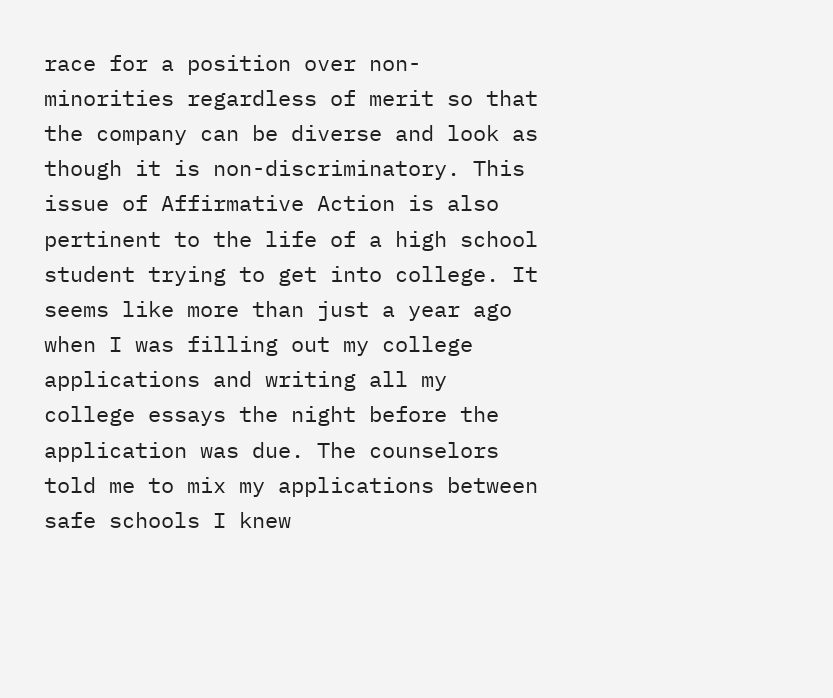race for a position over non-minorities regardless of merit so that the company can be diverse and look as though it is non-discriminatory. This issue of Affirmative Action is also pertinent to the life of a high school student trying to get into college. It seems like more than just a year ago when I was filling out my college applications and writing all my college essays the night before the application was due. The counselors told me to mix my applications between safe schools I knew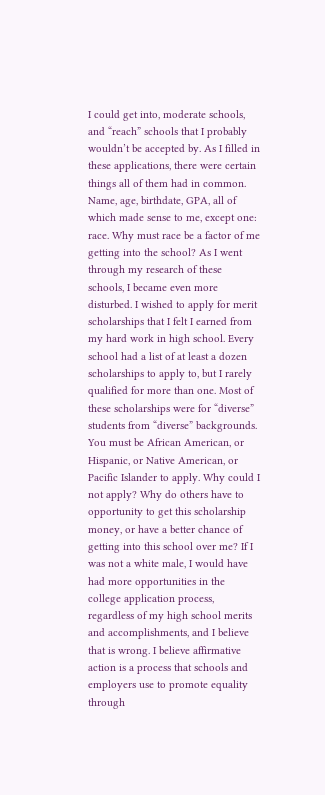I could get into, moderate schools, and “reach” schools that I probably wouldn’t be accepted by. As I filled in these applications, there were certain things all of them had in common. Name, age, birthdate, GPA, all of which made sense to me, except one: race. Why must race be a factor of me getting into the school? As I went through my research of these schools, I became even more disturbed. I wished to apply for merit scholarships that I felt I earned from my hard work in high school. Every school had a list of at least a dozen scholarships to apply to, but I rarely qualified for more than one. Most of these scholarships were for “diverse” students from “diverse” backgrounds. You must be African American, or Hispanic, or Native American, or Pacific Islander to apply. Why could I not apply? Why do others have to opportunity to get this scholarship money, or have a better chance of getting into this school over me? If I was not a white male, I would have had more opportunities in the college application process, regardless of my high school merits and accomplishments, and I believe that is wrong. I believe affirmative action is a process that schools and employers use to promote equality through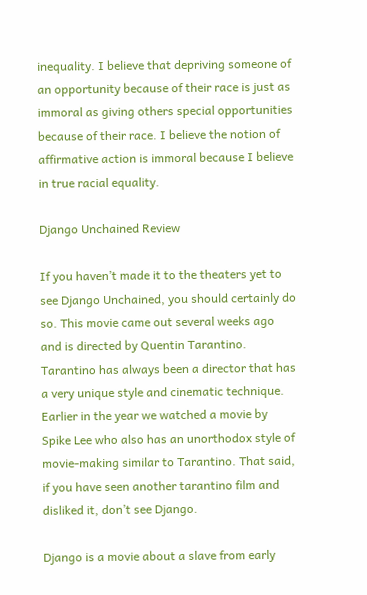inequality. I believe that depriving someone of an opportunity because of their race is just as immoral as giving others special opportunities because of their race. I believe the notion of affirmative action is immoral because I believe in true racial equality.

Django Unchained Review

If you haven’t made it to the theaters yet to see Django Unchained, you should certainly do so. This movie came out several weeks ago and is directed by Quentin Tarantino. Tarantino has always been a director that has a very unique style and cinematic technique. Earlier in the year we watched a movie by Spike Lee who also has an unorthodox style of movie-making similar to Tarantino. That said, if you have seen another tarantino film and disliked it, don’t see Django.

Django is a movie about a slave from early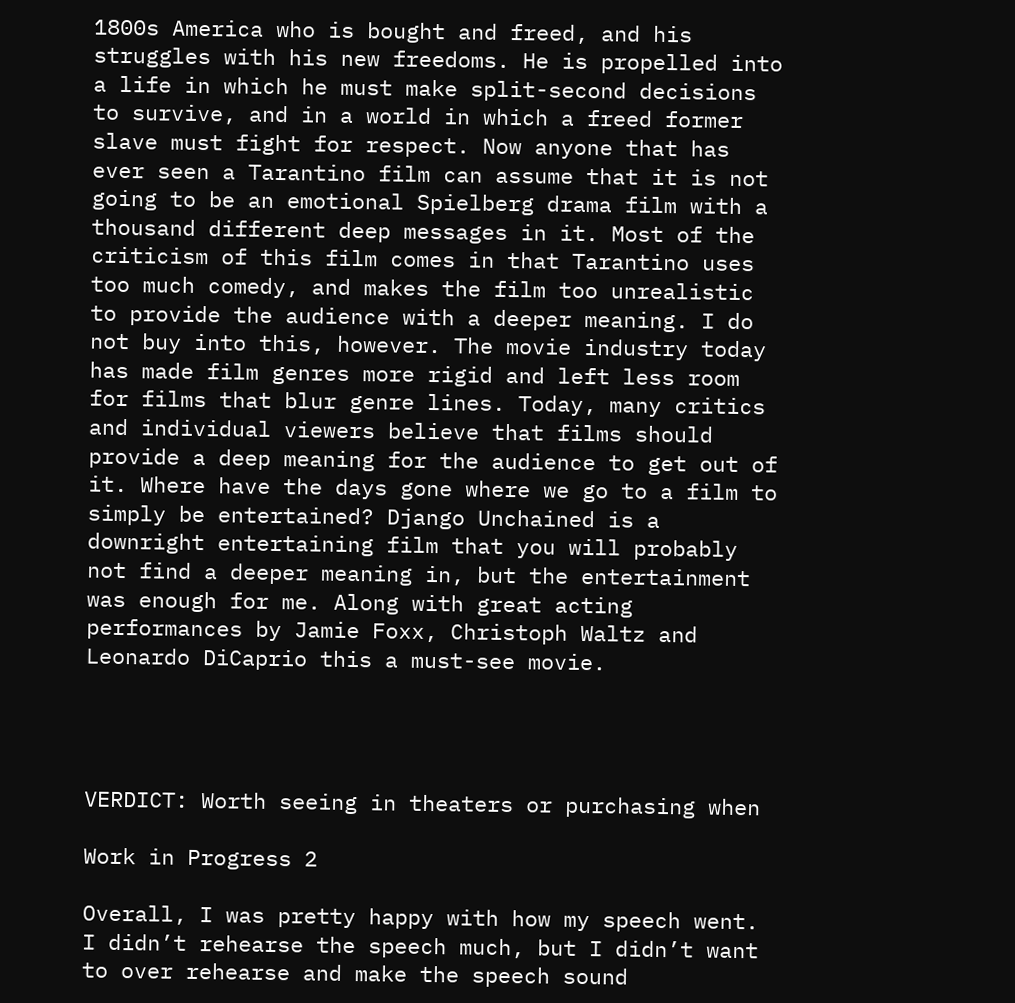1800s America who is bought and freed, and his struggles with his new freedoms. He is propelled into a life in which he must make split-second decisions to survive, and in a world in which a freed former slave must fight for respect. Now anyone that has ever seen a Tarantino film can assume that it is not going to be an emotional Spielberg drama film with a thousand different deep messages in it. Most of the criticism of this film comes in that Tarantino uses too much comedy, and makes the film too unrealistic to provide the audience with a deeper meaning. I do not buy into this, however. The movie industry today has made film genres more rigid and left less room for films that blur genre lines. Today, many critics and individual viewers believe that films should provide a deep meaning for the audience to get out of it. Where have the days gone where we go to a film to simply be entertained? Django Unchained is a downright entertaining film that you will probably not find a deeper meaning in, but the entertainment was enough for me. Along with great acting performances by Jamie Foxx, Christoph Waltz and Leonardo DiCaprio this a must-see movie.




VERDICT: Worth seeing in theaters or purchasing when

Work in Progress 2

Overall, I was pretty happy with how my speech went. I didn’t rehearse the speech much, but I didn’t want to over rehearse and make the speech sound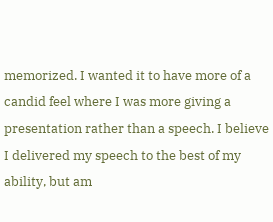memorized. I wanted it to have more of a candid feel where I was more giving a presentation rather than a speech. I believe I delivered my speech to the best of my ability, but am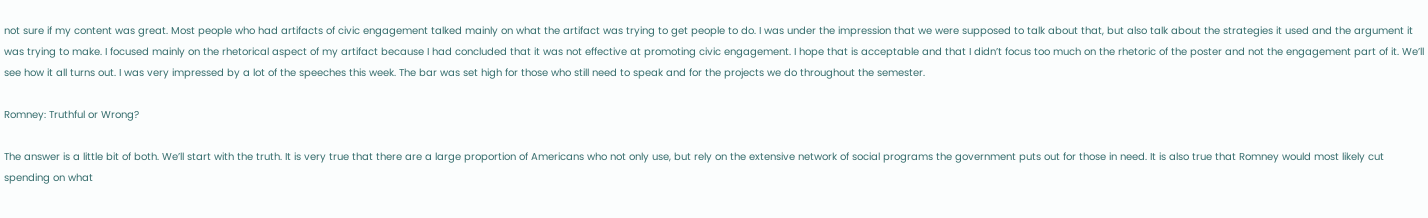not sure if my content was great. Most people who had artifacts of civic engagement talked mainly on what the artifact was trying to get people to do. I was under the impression that we were supposed to talk about that, but also talk about the strategies it used and the argument it was trying to make. I focused mainly on the rhetorical aspect of my artifact because I had concluded that it was not effective at promoting civic engagement. I hope that is acceptable and that I didn’t focus too much on the rhetoric of the poster and not the engagement part of it. We’ll see how it all turns out. I was very impressed by a lot of the speeches this week. The bar was set high for those who still need to speak and for the projects we do throughout the semester.

Romney: Truthful or Wrong?

The answer is a little bit of both. We’ll start with the truth. It is very true that there are a large proportion of Americans who not only use, but rely on the extensive network of social programs the government puts out for those in need. It is also true that Romney would most likely cut spending on what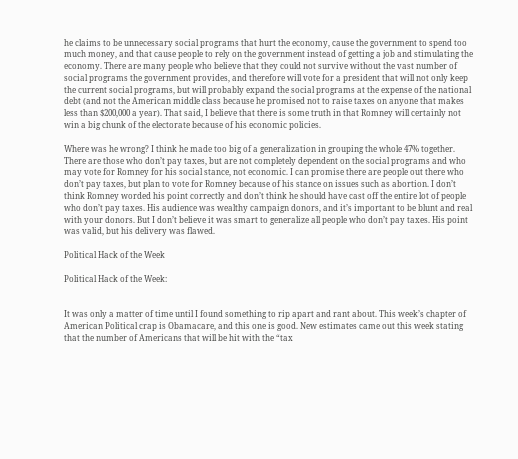he claims to be unnecessary social programs that hurt the economy, cause the government to spend too much money, and that cause people to rely on the government instead of getting a job and stimulating the economy. There are many people who believe that they could not survive without the vast number of social programs the government provides, and therefore will vote for a president that will not only keep the current social programs, but will probably expand the social programs at the expense of the national debt (and not the American middle class because he promised not to raise taxes on anyone that makes less than $200,000 a year). That said, I believe that there is some truth in that Romney will certainly not win a big chunk of the electorate because of his economic policies.

Where was he wrong? I think he made too big of a generalization in grouping the whole 47% together. There are those who don’t pay taxes, but are not completely dependent on the social programs and who may vote for Romney for his social stance, not economic. I can promise there are people out there who don’t pay taxes, but plan to vote for Romney because of his stance on issues such as abortion. I don’t think Romney worded his point correctly and don’t think he should have cast off the entire lot of people who don’t pay taxes. His audience was wealthy campaign donors, and it’s important to be blunt and real with your donors. But I don’t believe it was smart to generalize all people who don’t pay taxes. His point was valid, but his delivery was flawed.

Political Hack of the Week

Political Hack of the Week:


It was only a matter of time until I found something to rip apart and rant about. This week’s chapter of American Political crap is Obamacare, and this one is good. New estimates came out this week stating that the number of Americans that will be hit with the “tax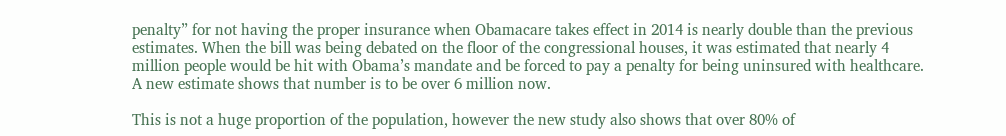penalty” for not having the proper insurance when Obamacare takes effect in 2014 is nearly double than the previous estimates. When the bill was being debated on the floor of the congressional houses, it was estimated that nearly 4 million people would be hit with Obama’s mandate and be forced to pay a penalty for being uninsured with healthcare. A new estimate shows that number is to be over 6 million now.

This is not a huge proportion of the population, however the new study also shows that over 80% of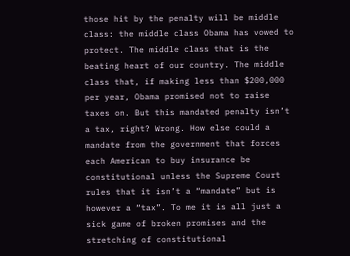those hit by the penalty will be middle class: the middle class Obama has vowed to protect. The middle class that is the beating heart of our country. The middle class that, if making less than $200,000 per year, Obama promised not to raise taxes on. But this mandated penalty isn’t a tax, right? Wrong. How else could a mandate from the government that forces each American to buy insurance be constitutional unless the Supreme Court rules that it isn’t a “mandate” but is however a “tax”. To me it is all just a sick game of broken promises and the stretching of constitutional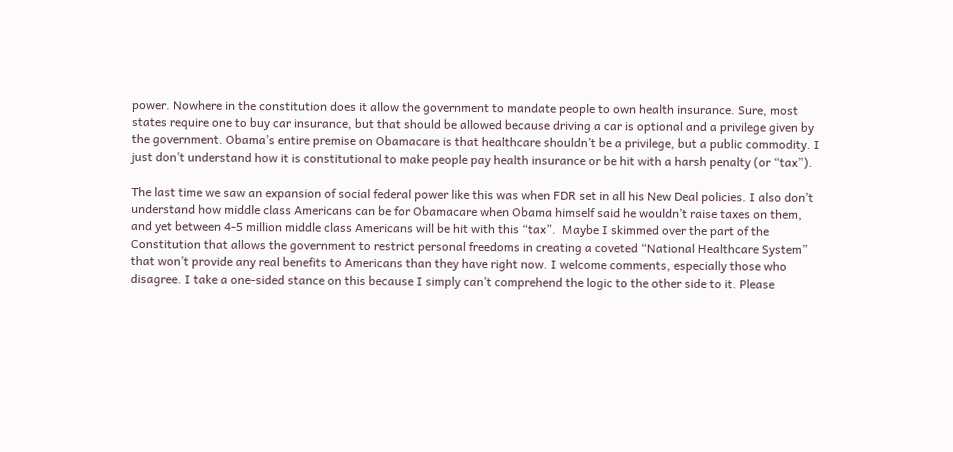power. Nowhere in the constitution does it allow the government to mandate people to own health insurance. Sure, most states require one to buy car insurance, but that should be allowed because driving a car is optional and a privilege given by the government. Obama’s entire premise on Obamacare is that healthcare shouldn’t be a privilege, but a public commodity. I just don’t understand how it is constitutional to make people pay health insurance or be hit with a harsh penalty (or “tax”).

The last time we saw an expansion of social federal power like this was when FDR set in all his New Deal policies. I also don’t understand how middle class Americans can be for Obamacare when Obama himself said he wouldn’t raise taxes on them, and yet between 4-5 million middle class Americans will be hit with this “tax”.  Maybe I skimmed over the part of the Constitution that allows the government to restrict personal freedoms in creating a coveted “National Healthcare System” that won’t provide any real benefits to Americans than they have right now. I welcome comments, especially those who disagree. I take a one-sided stance on this because I simply can’t comprehend the logic to the other side to it. Please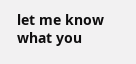let me know what you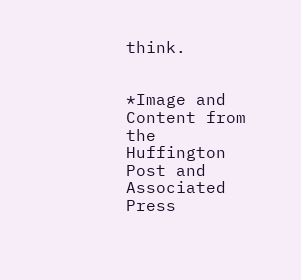think.


*Image and Content from the Huffington Post and Associated Press